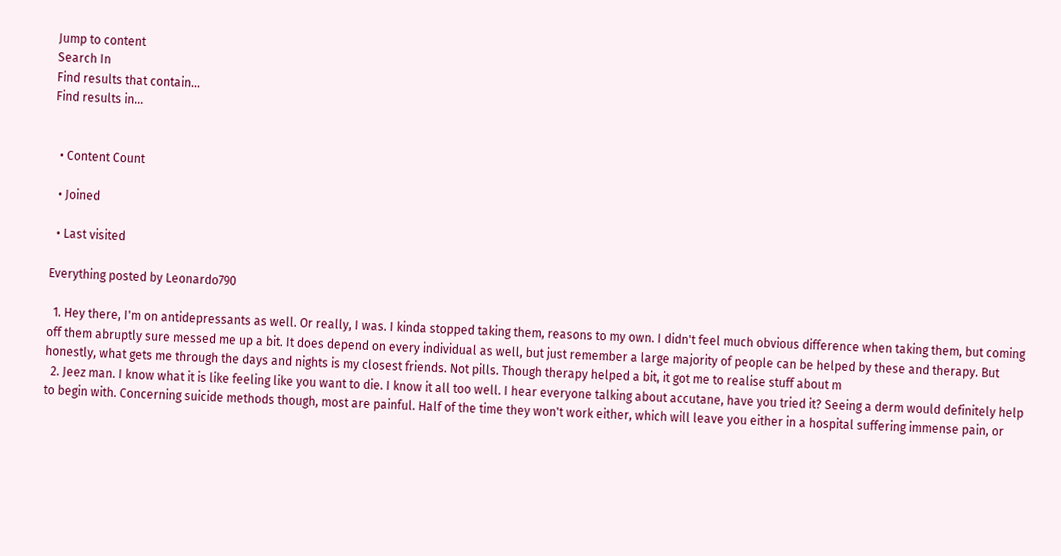Jump to content
Search In
Find results that contain...
Find results in...


  • Content Count

  • Joined

  • Last visited

Everything posted by Leonardo790

  1. Hey there, I'm on antidepressants as well. Or really, I was. I kinda stopped taking them, reasons to my own. I didn't feel much obvious difference when taking them, but coming off them abruptly sure messed me up a bit. It does depend on every individual as well, but just remember a large majority of people can be helped by these and therapy. But honestly, what gets me through the days and nights is my closest friends. Not pills. Though therapy helped a bit, it got me to realise stuff about m
  2. Jeez man. I know what it is like feeling like you want to die. I know it all too well. I hear everyone talking about accutane, have you tried it? Seeing a derm would definitely help to begin with. Concerning suicide methods though, most are painful. Half of the time they won't work either, which will leave you either in a hospital suffering immense pain, or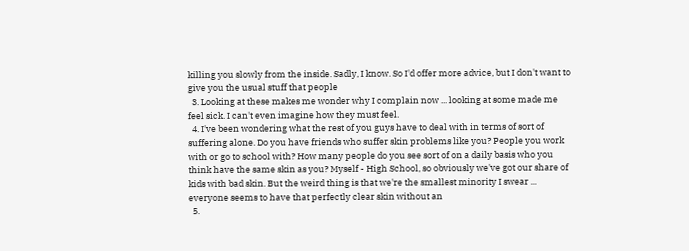killing you slowly from the inside. Sadly, I know. So I'd offer more advice, but I don't want to give you the usual stuff that people
  3. Looking at these makes me wonder why I complain now ... looking at some made me feel sick. I can't even imagine how they must feel.
  4. I've been wondering what the rest of you guys have to deal with in terms of sort of suffering alone. Do you have friends who suffer skin problems like you? People you work with or go to school with? How many people do you see sort of on a daily basis who you think have the same skin as you? Myself - High School, so obviously we've got our share of kids with bad skin. But the weird thing is that we're the smallest minority I swear ... everyone seems to have that perfectly clear skin without an
  5.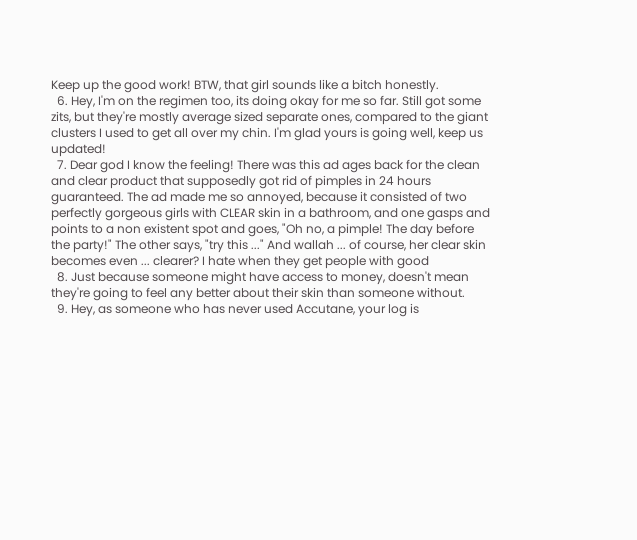Keep up the good work! BTW, that girl sounds like a bitch honestly.
  6. Hey, I'm on the regimen too, its doing okay for me so far. Still got some zits, but they're mostly average sized separate ones, compared to the giant clusters I used to get all over my chin. I'm glad yours is going well, keep us updated!
  7. Dear god I know the feeling! There was this ad ages back for the clean and clear product that supposedly got rid of pimples in 24 hours guaranteed. The ad made me so annoyed, because it consisted of two perfectly gorgeous girls with CLEAR skin in a bathroom, and one gasps and points to a non existent spot and goes, "Oh no, a pimple! The day before the party!" The other says, "try this ..." And wallah ... of course, her clear skin becomes even ... clearer? I hate when they get people with good
  8. Just because someone might have access to money, doesn't mean they're going to feel any better about their skin than someone without.
  9. Hey, as someone who has never used Accutane, your log is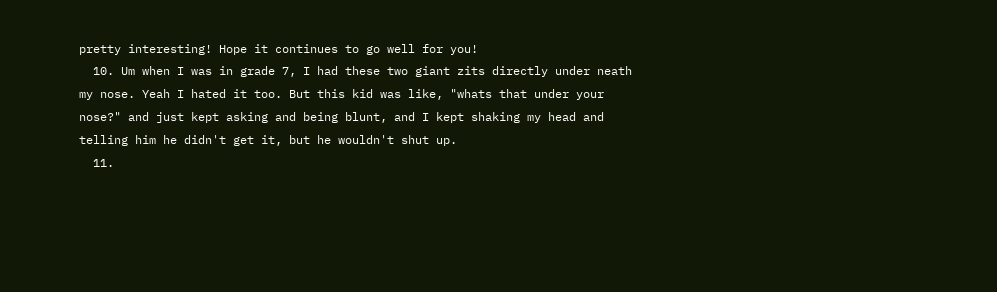pretty interesting! Hope it continues to go well for you!
  10. Um when I was in grade 7, I had these two giant zits directly under neath my nose. Yeah I hated it too. But this kid was like, "whats that under your nose?" and just kept asking and being blunt, and I kept shaking my head and telling him he didn't get it, but he wouldn't shut up.
  11.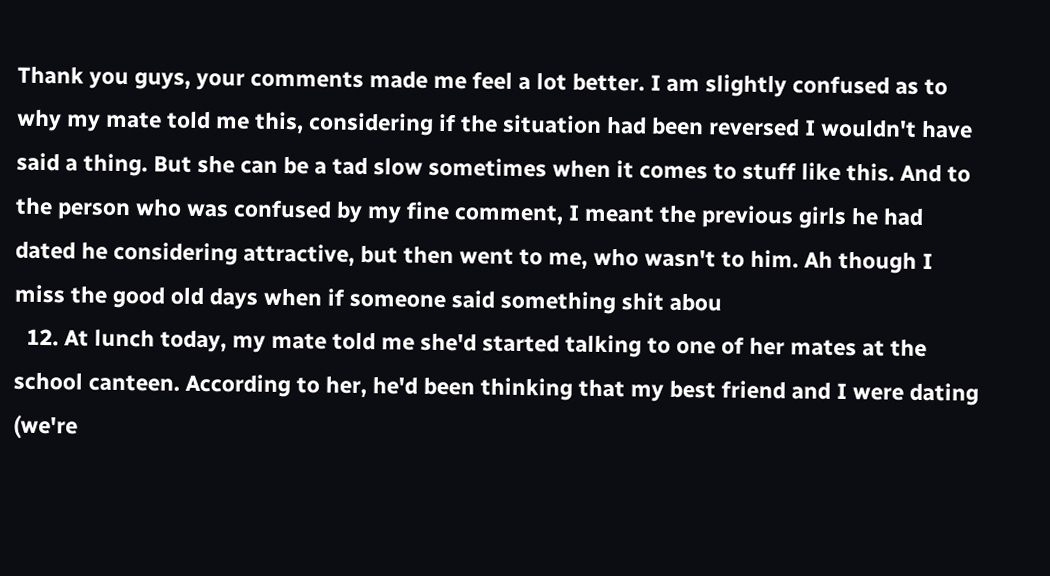Thank you guys, your comments made me feel a lot better. I am slightly confused as to why my mate told me this, considering if the situation had been reversed I wouldn't have said a thing. But she can be a tad slow sometimes when it comes to stuff like this. And to the person who was confused by my fine comment, I meant the previous girls he had dated he considering attractive, but then went to me, who wasn't to him. Ah though I miss the good old days when if someone said something shit abou
  12. At lunch today, my mate told me she'd started talking to one of her mates at the school canteen. According to her, he'd been thinking that my best friend and I were dating (we're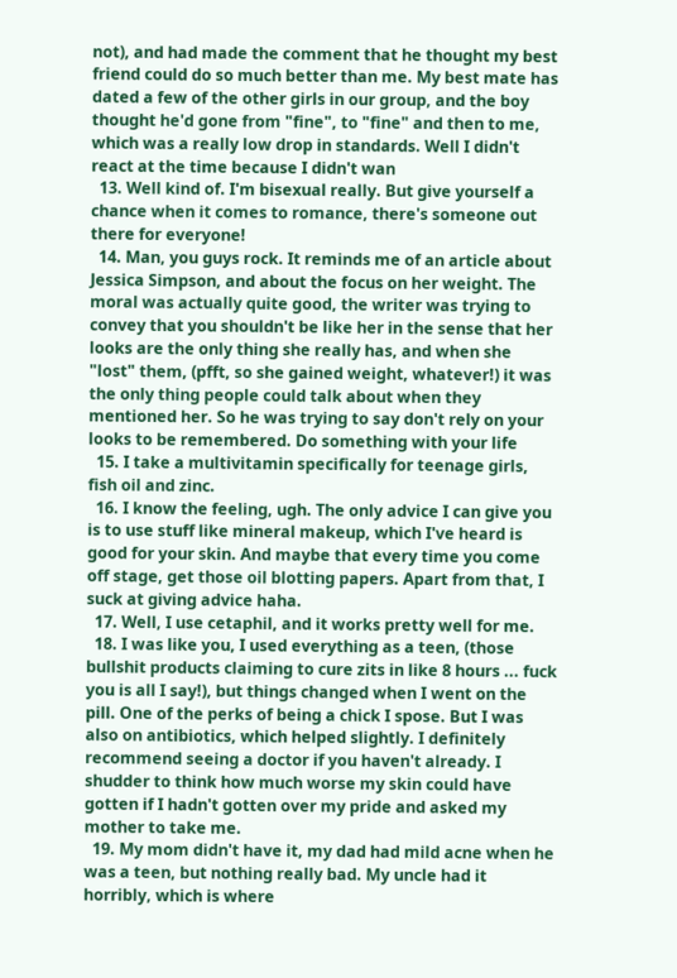not), and had made the comment that he thought my best friend could do so much better than me. My best mate has dated a few of the other girls in our group, and the boy thought he'd gone from "fine", to "fine" and then to me, which was a really low drop in standards. Well I didn't react at the time because I didn't wan
  13. Well kind of. I'm bisexual really. But give yourself a chance when it comes to romance, there's someone out there for everyone!
  14. Man, you guys rock. It reminds me of an article about Jessica Simpson, and about the focus on her weight. The moral was actually quite good, the writer was trying to convey that you shouldn't be like her in the sense that her looks are the only thing she really has, and when she "lost" them, (pfft, so she gained weight, whatever!) it was the only thing people could talk about when they mentioned her. So he was trying to say don't rely on your looks to be remembered. Do something with your life
  15. I take a multivitamin specifically for teenage girls, fish oil and zinc.
  16. I know the feeling, ugh. The only advice I can give you is to use stuff like mineral makeup, which I've heard is good for your skin. And maybe that every time you come off stage, get those oil blotting papers. Apart from that, I suck at giving advice haha.
  17. Well, I use cetaphil, and it works pretty well for me.
  18. I was like you, I used everything as a teen, (those bullshit products claiming to cure zits in like 8 hours ... fuck you is all I say!), but things changed when I went on the pill. One of the perks of being a chick I spose. But I was also on antibiotics, which helped slightly. I definitely recommend seeing a doctor if you haven't already. I shudder to think how much worse my skin could have gotten if I hadn't gotten over my pride and asked my mother to take me.
  19. My mom didn't have it, my dad had mild acne when he was a teen, but nothing really bad. My uncle had it horribly, which is where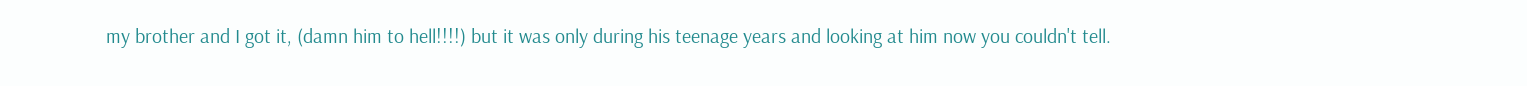my brother and I got it, (damn him to hell!!!!) but it was only during his teenage years and looking at him now you couldn't tell.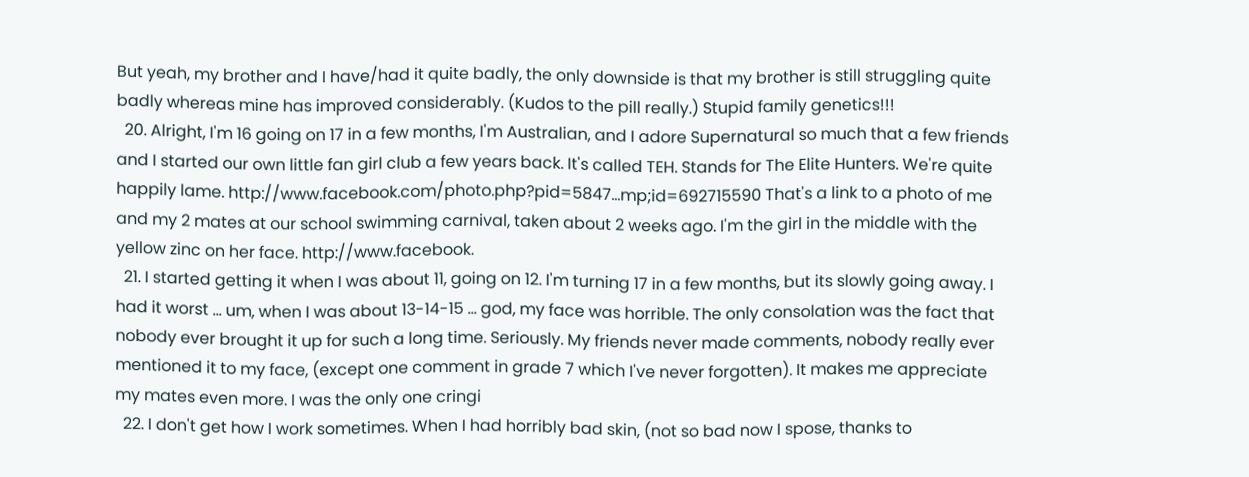But yeah, my brother and I have/had it quite badly, the only downside is that my brother is still struggling quite badly whereas mine has improved considerably. (Kudos to the pill really.) Stupid family genetics!!!
  20. Alright, I'm 16 going on 17 in a few months, I'm Australian, and I adore Supernatural so much that a few friends and I started our own little fan girl club a few years back. It's called TEH. Stands for The Elite Hunters. We're quite happily lame. http://www.facebook.com/photo.php?pid=5847...mp;id=692715590 That's a link to a photo of me and my 2 mates at our school swimming carnival, taken about 2 weeks ago. I'm the girl in the middle with the yellow zinc on her face. http://www.facebook.
  21. I started getting it when I was about 11, going on 12. I'm turning 17 in a few months, but its slowly going away. I had it worst ... um, when I was about 13-14-15 ... god, my face was horrible. The only consolation was the fact that nobody ever brought it up for such a long time. Seriously. My friends never made comments, nobody really ever mentioned it to my face, (except one comment in grade 7 which I've never forgotten). It makes me appreciate my mates even more. I was the only one cringi
  22. I don't get how I work sometimes. When I had horribly bad skin, (not so bad now I spose, thanks to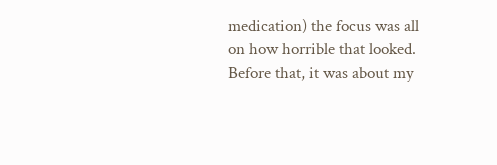medication) the focus was all on how horrible that looked. Before that, it was about my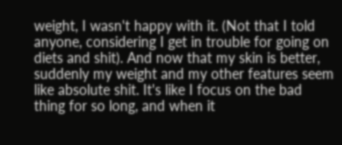weight, I wasn't happy with it. (Not that I told anyone, considering I get in trouble for going on diets and shit). And now that my skin is better, suddenly my weight and my other features seem like absolute shit. It's like I focus on the bad thing for so long, and when it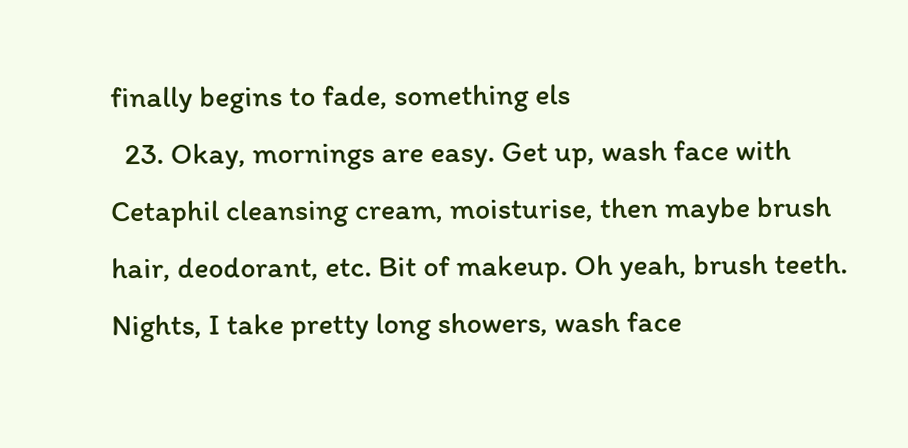finally begins to fade, something els
  23. Okay, mornings are easy. Get up, wash face with Cetaphil cleansing cream, moisturise, then maybe brush hair, deodorant, etc. Bit of makeup. Oh yeah, brush teeth. Nights, I take pretty long showers, wash face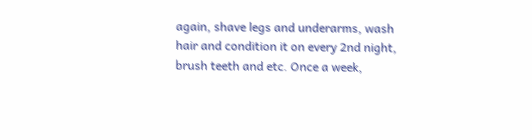again, shave legs and underarms, wash hair and condition it on every 2nd night, brush teeth and etc. Once a week,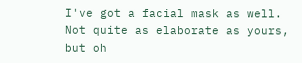I've got a facial mask as well. Not quite as elaborate as yours, but oh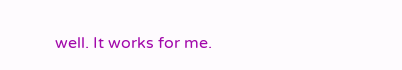well. It works for me.